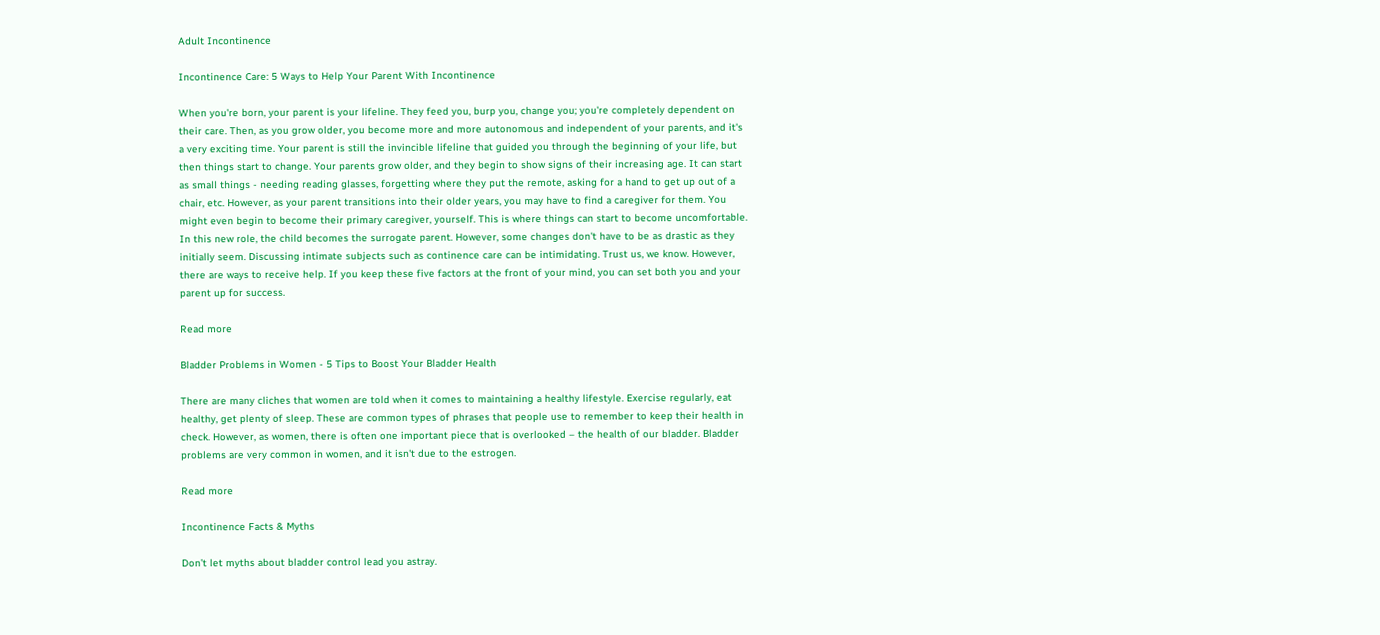Adult Incontinence

Incontinence Care: 5 Ways to Help Your Parent With Incontinence

When you're born, your parent is your lifeline. They feed you, burp you, change you; you're completely dependent on their care. Then, as you grow older, you become more and more autonomous and independent of your parents, and it's a very exciting time. Your parent is still the invincible lifeline that guided you through the beginning of your life, but then things start to change. Your parents grow older, and they begin to show signs of their increasing age. It can start as small things - needing reading glasses, forgetting where they put the remote, asking for a hand to get up out of a chair, etc. However, as your parent transitions into their older years, you may have to find a caregiver for them. You might even begin to become their primary caregiver, yourself. This is where things can start to become uncomfortable. In this new role, the child becomes the surrogate parent. However, some changes don't have to be as drastic as they initially seem. Discussing intimate subjects such as continence care can be intimidating. Trust us, we know. However, there are ways to receive help. If you keep these five factors at the front of your mind, you can set both you and your parent up for success.

Read more

Bladder Problems in Women - 5 Tips to Boost Your Bladder Health

There are many cliches that women are told when it comes to maintaining a healthy lifestyle. Exercise regularly, eat healthy, get plenty of sleep. These are common types of phrases that people use to remember to keep their health in check. However, as women, there is often one important piece that is overlooked – the health of our bladder. Bladder problems are very common in women, and it isn't due to the estrogen.

Read more

Incontinence Facts & Myths

Don’t let myths about bladder control lead you astray.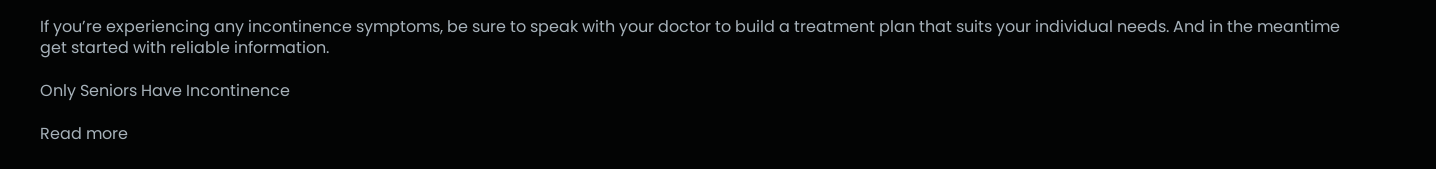If you’re experiencing any incontinence symptoms, be sure to speak with your doctor to build a treatment plan that suits your individual needs. And in the meantime get started with reliable information.

Only Seniors Have Incontinence

Read more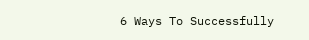6 Ways To Successfully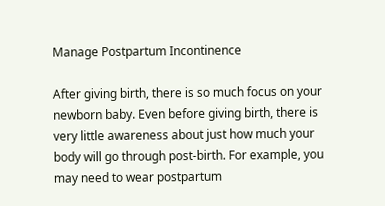Manage Postpartum Incontinence

After giving birth, there is so much focus on your newborn baby. Even before giving birth, there is very little awareness about just how much your body will go through post-birth. For example, you may need to wear postpartum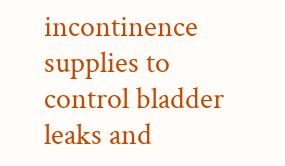incontinence supplies to control bladder leaks and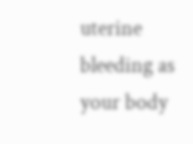uterine bleeding as your body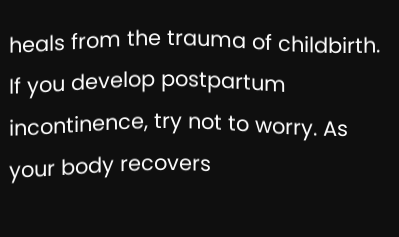heals from the trauma of childbirth. If you develop postpartum incontinence, try not to worry. As your body recovers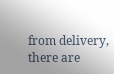from delivery, there are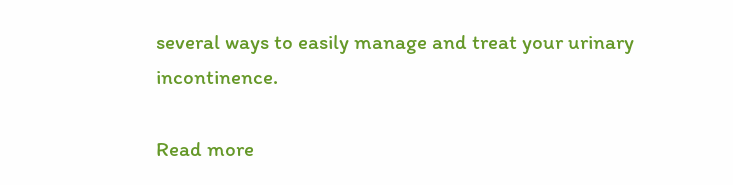several ways to easily manage and treat your urinary incontinence.

Read more